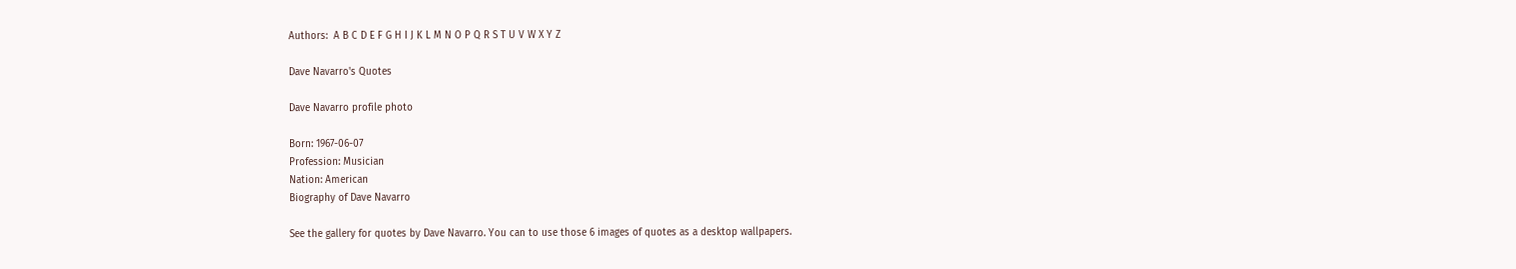Authors:  A B C D E F G H I J K L M N O P Q R S T U V W X Y Z

Dave Navarro's Quotes

Dave Navarro profile photo

Born: 1967-06-07
Profession: Musician
Nation: American
Biography of Dave Navarro

See the gallery for quotes by Dave Navarro. You can to use those 6 images of quotes as a desktop wallpapers.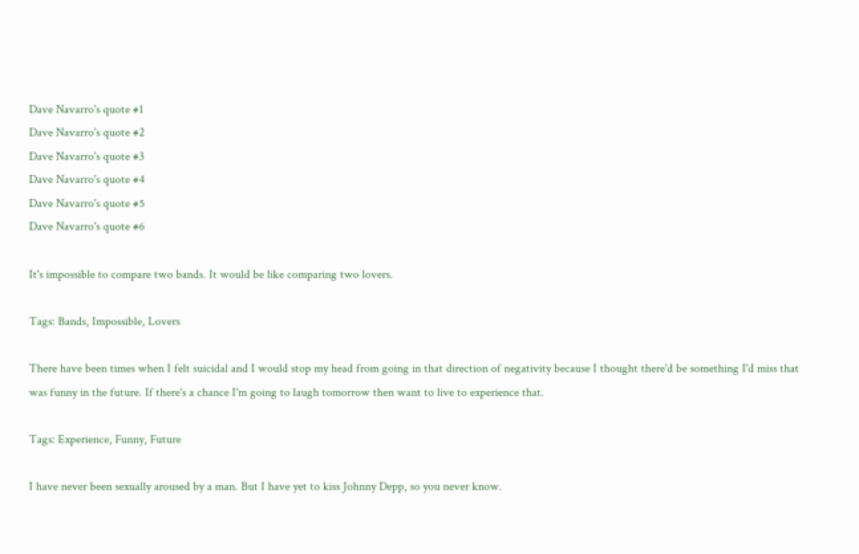Dave Navarro's quote #1
Dave Navarro's quote #2
Dave Navarro's quote #3
Dave Navarro's quote #4
Dave Navarro's quote #5
Dave Navarro's quote #6

It's impossible to compare two bands. It would be like comparing two lovers.

Tags: Bands, Impossible, Lovers

There have been times when I felt suicidal and I would stop my head from going in that direction of negativity because I thought there'd be something I'd miss that was funny in the future. If there's a chance I'm going to laugh tomorrow then want to live to experience that.

Tags: Experience, Funny, Future

I have never been sexually aroused by a man. But I have yet to kiss Johnny Depp, so you never know.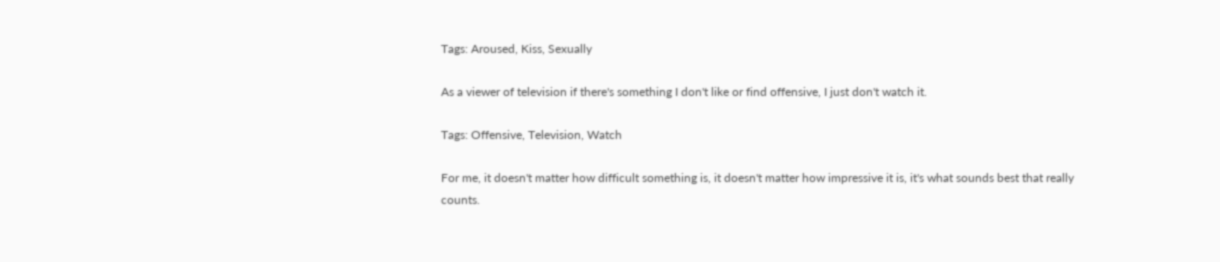Tags: Aroused, Kiss, Sexually

As a viewer of television if there's something I don't like or find offensive, I just don't watch it.

Tags: Offensive, Television, Watch

For me, it doesn't matter how difficult something is, it doesn't matter how impressive it is, it's what sounds best that really counts.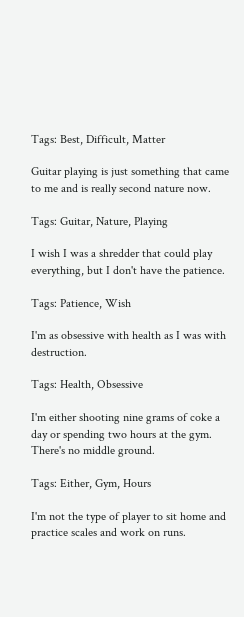Tags: Best, Difficult, Matter

Guitar playing is just something that came to me and is really second nature now.

Tags: Guitar, Nature, Playing

I wish I was a shredder that could play everything, but I don't have the patience.

Tags: Patience, Wish

I'm as obsessive with health as I was with destruction.

Tags: Health, Obsessive

I'm either shooting nine grams of coke a day or spending two hours at the gym. There's no middle ground.

Tags: Either, Gym, Hours

I'm not the type of player to sit home and practice scales and work on runs.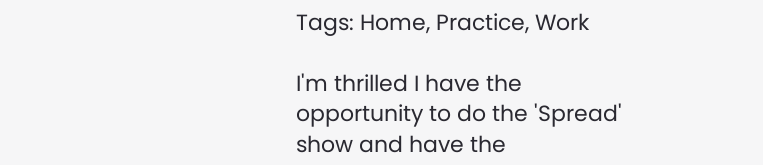Tags: Home, Practice, Work

I'm thrilled I have the opportunity to do the 'Spread' show and have the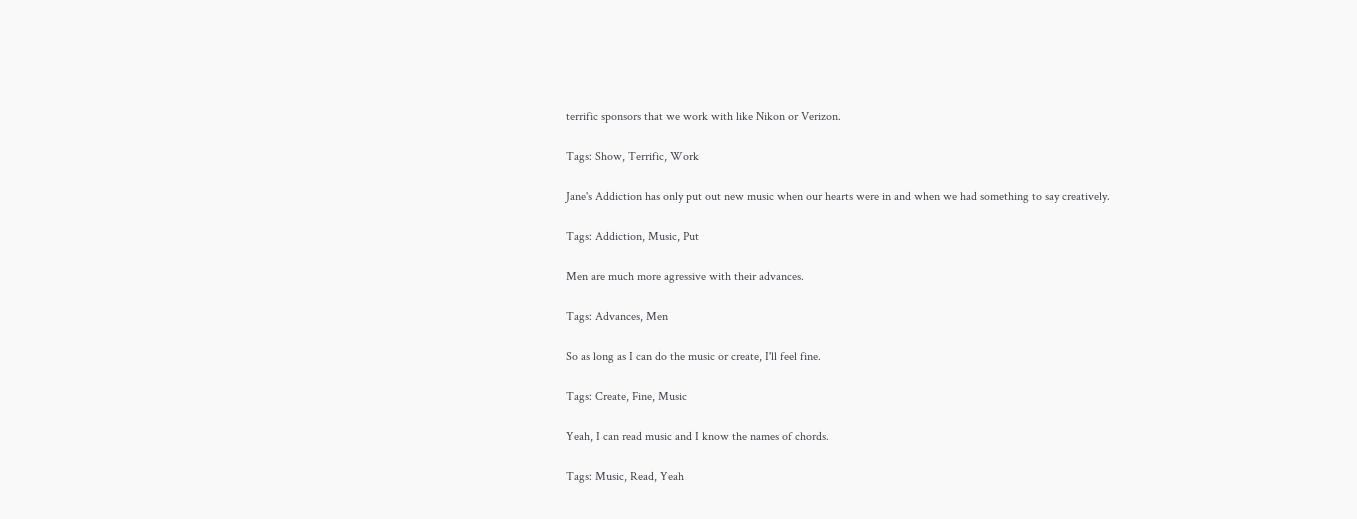terrific sponsors that we work with like Nikon or Verizon.

Tags: Show, Terrific, Work

Jane's Addiction has only put out new music when our hearts were in and when we had something to say creatively.

Tags: Addiction, Music, Put

Men are much more agressive with their advances.

Tags: Advances, Men

So as long as I can do the music or create, I'll feel fine.

Tags: Create, Fine, Music

Yeah, I can read music and I know the names of chords.

Tags: Music, Read, Yeah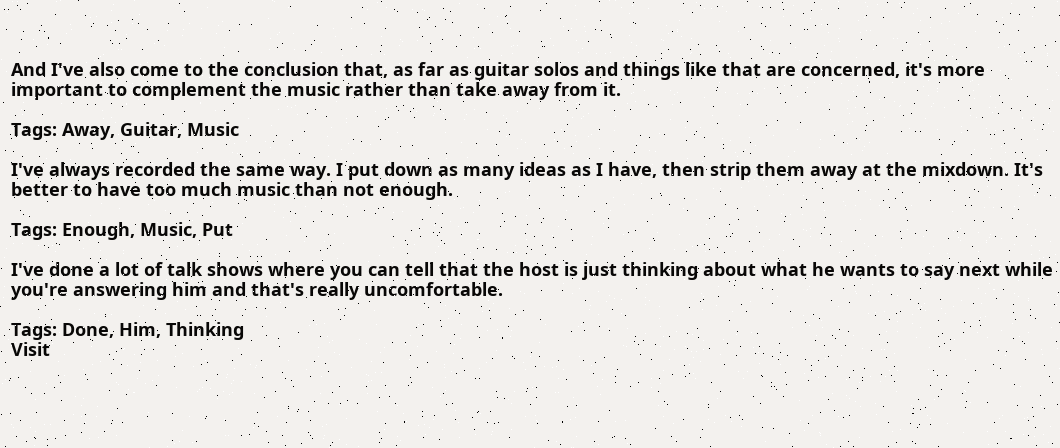And I've also come to the conclusion that, as far as guitar solos and things like that are concerned, it's more important to complement the music rather than take away from it.

Tags: Away, Guitar, Music

I've always recorded the same way. I put down as many ideas as I have, then strip them away at the mixdown. It's better to have too much music than not enough.

Tags: Enough, Music, Put

I've done a lot of talk shows where you can tell that the host is just thinking about what he wants to say next while you're answering him and that's really uncomfortable.

Tags: Done, Him, Thinking
Visit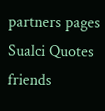partners pages
Sualci Quotes friends